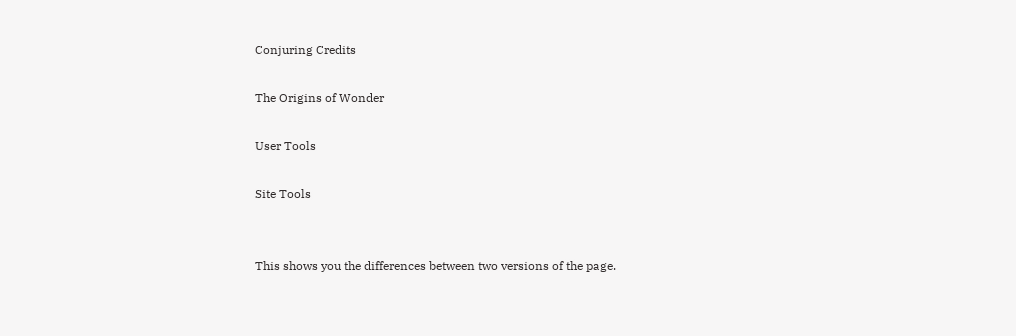Conjuring Credits

The Origins of Wonder

User Tools

Site Tools


This shows you the differences between two versions of the page.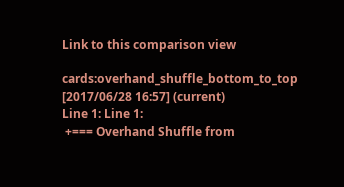Link to this comparison view

cards:overhand_shuffle_bottom_to_top [2017/06/28 16:57] (current)
Line 1: Line 1:
 +=== Overhand Shuffle from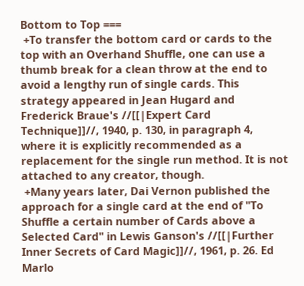Bottom to Top ===
 +To transfer the bottom card or cards to the top with an Overhand Shuffle, one can use a thumb break for a clean throw at the end to avoid a lengthy run of single cards. This strategy appeared in Jean Hugard and Frederick Braue's //[[|Expert Card Technique]]//, 1940, p. 130, in paragraph 4, where it is explicitly recommended as a replacement for the single run method. It is not attached to any creator, though.
 +Many years later, Dai Vernon published the approach for a single card at the end of "To Shuffle a certain number of Cards above a Selected Card" in Lewis Ganson's //[[|Further Inner Secrets of Card Magic]]//, 1961, p. 26. Ed Marlo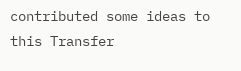contributed some ideas to this Transfer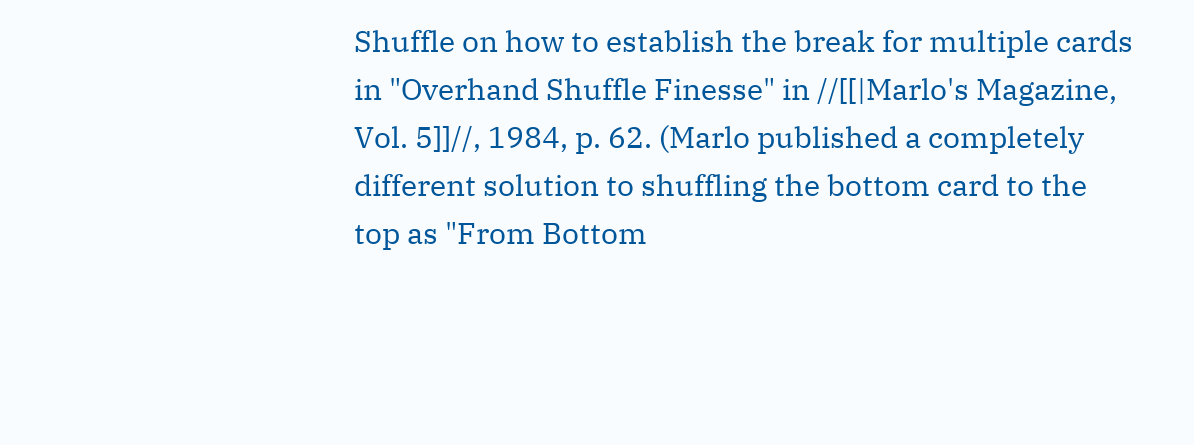Shuffle on how to establish the break for multiple cards in "Overhand Shuffle Finesse" in //[[|Marlo's Magazine, Vol. 5]]//, 1984, p. 62. (Marlo published a completely different solution to shuffling the bottom card to the top as "From Bottom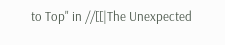to Top" in //[[|The Unexpected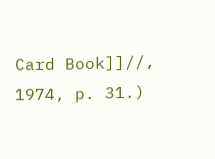Card Book]]//, 1974, p. 31.)